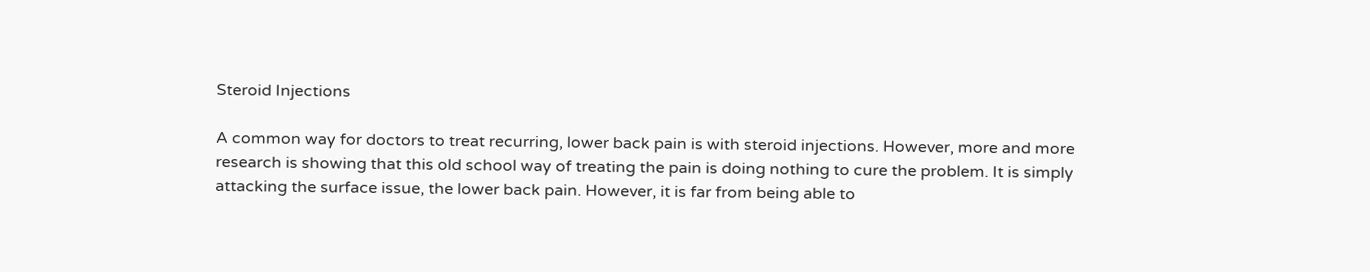Steroid Injections

A common way for doctors to treat recurring, lower back pain is with steroid injections. However, more and more research is showing that this old school way of treating the pain is doing nothing to cure the problem. It is simply attacking the surface issue, the lower back pain. However, it is far from being able to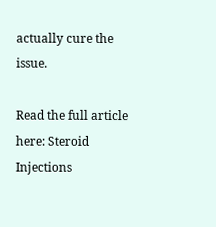actually cure the issue.

Read the full article here: Steroid Injections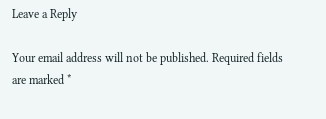Leave a Reply

Your email address will not be published. Required fields are marked *